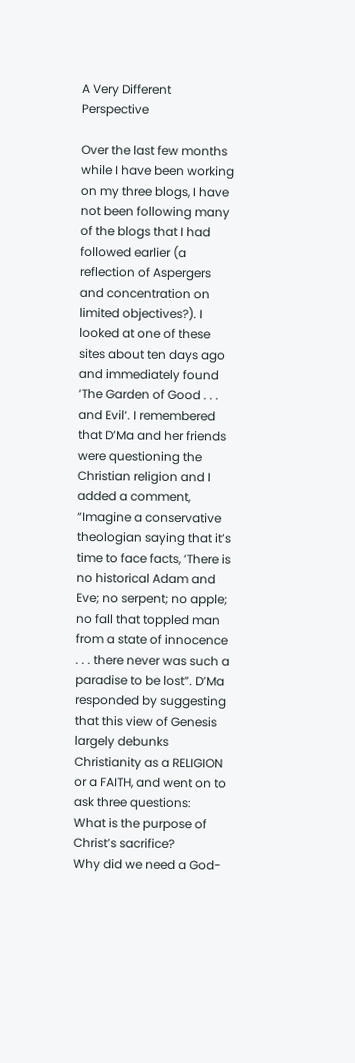A Very Different Perspective

Over the last few months while I have been working on my three blogs, I have not been following many of the blogs that I had followed earlier (a reflection of Aspergers and concentration on limited objectives?). I looked at one of these sites about ten days ago and immediately found ‘The Garden of Good . . . and Evil‘. I remembered that D’Ma and her friends were questioning the Christian religion and I added a comment, “Imagine a conservative theologian saying that it’s time to face facts, ‘There is no historical Adam and Eve; no serpent; no apple; no fall that toppled man from a state of innocence . . . there never was such a paradise to be lost”. D’Ma responded by suggesting that this view of Genesis largely debunks Christianity as a RELIGION or a FAITH, and went on to ask three questions:
What is the purpose of Christ’s sacrifice?
Why did we need a God-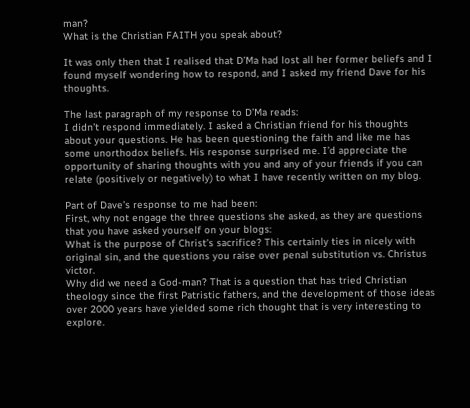man?
What is the Christian FAITH you speak about?

It was only then that I realised that D’Ma had lost all her former beliefs and I found myself wondering how to respond, and I asked my friend Dave for his thoughts.

The last paragraph of my response to D’Ma reads:
I didn’t respond immediately. I asked a Christian friend for his thoughts about your questions. He has been questioning the faith and like me has some unorthodox beliefs. His response surprised me. I’d appreciate the opportunity of sharing thoughts with you and any of your friends if you can relate (positively or negatively) to what I have recently written on my blog.

Part of Dave’s response to me had been:
First, why not engage the three questions she asked, as they are questions that you have asked yourself on your blogs:
What is the purpose of Christ’s sacrifice? This certainly ties in nicely with original sin, and the questions you raise over penal substitution vs. Christus victor.
Why did we need a God-man? That is a question that has tried Christian theology since the first Patristic fathers, and the development of those ideas over 2000 years have yielded some rich thought that is very interesting to explore.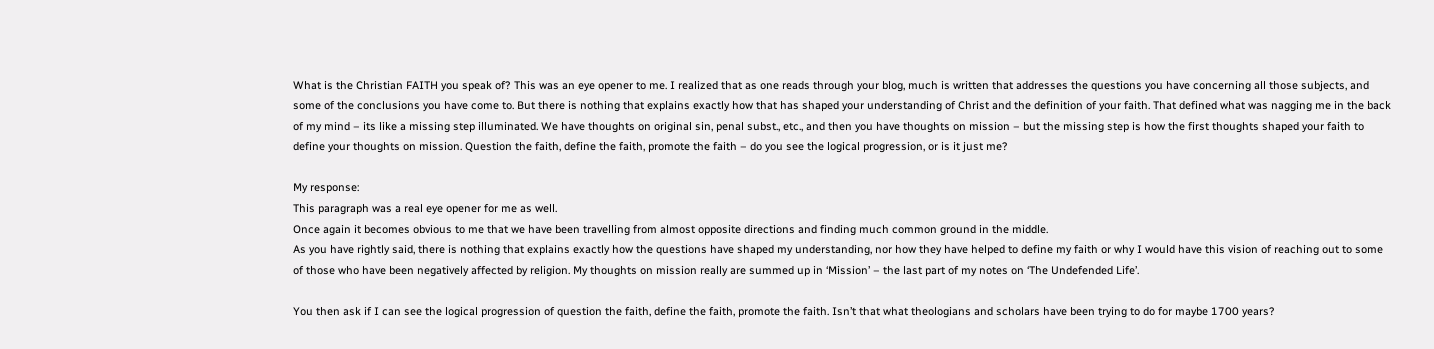What is the Christian FAITH you speak of? This was an eye opener to me. I realized that as one reads through your blog, much is written that addresses the questions you have concerning all those subjects, and some of the conclusions you have come to. But there is nothing that explains exactly how that has shaped your understanding of Christ and the definition of your faith. That defined what was nagging me in the back of my mind – its like a missing step illuminated. We have thoughts on original sin, penal subst., etc., and then you have thoughts on mission – but the missing step is how the first thoughts shaped your faith to define your thoughts on mission. Question the faith, define the faith, promote the faith – do you see the logical progression, or is it just me?

My response:
This paragraph was a real eye opener for me as well.
Once again it becomes obvious to me that we have been travelling from almost opposite directions and finding much common ground in the middle.
As you have rightly said, there is nothing that explains exactly how the questions have shaped my understanding, nor how they have helped to define my faith or why I would have this vision of reaching out to some of those who have been negatively affected by religion. My thoughts on mission really are summed up in ‘Mission’ – the last part of my notes on ‘The Undefended Life’.

You then ask if I can see the logical progression of question the faith, define the faith, promote the faith. Isn’t that what theologians and scholars have been trying to do for maybe 1700 years?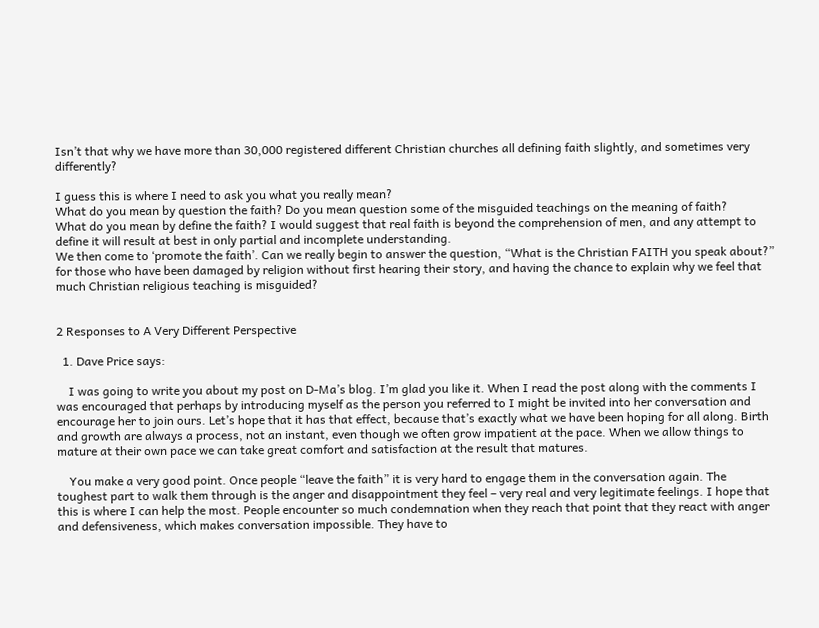Isn’t that why we have more than 30,000 registered different Christian churches all defining faith slightly, and sometimes very differently?

I guess this is where I need to ask you what you really mean?
What do you mean by question the faith? Do you mean question some of the misguided teachings on the meaning of faith?
What do you mean by define the faith? I would suggest that real faith is beyond the comprehension of men, and any attempt to define it will result at best in only partial and incomplete understanding.
We then come to ‘promote the faith’. Can we really begin to answer the question, “What is the Christian FAITH you speak about?” for those who have been damaged by religion without first hearing their story, and having the chance to explain why we feel that much Christian religious teaching is misguided?


2 Responses to A Very Different Perspective

  1. Dave Price says:

    I was going to write you about my post on D-Ma’s blog. I’m glad you like it. When I read the post along with the comments I was encouraged that perhaps by introducing myself as the person you referred to I might be invited into her conversation and encourage her to join ours. Let’s hope that it has that effect, because that’s exactly what we have been hoping for all along. Birth and growth are always a process, not an instant, even though we often grow impatient at the pace. When we allow things to mature at their own pace we can take great comfort and satisfaction at the result that matures.

    You make a very good point. Once people “leave the faith” it is very hard to engage them in the conversation again. The toughest part to walk them through is the anger and disappointment they feel – very real and very legitimate feelings. I hope that this is where I can help the most. People encounter so much condemnation when they reach that point that they react with anger and defensiveness, which makes conversation impossible. They have to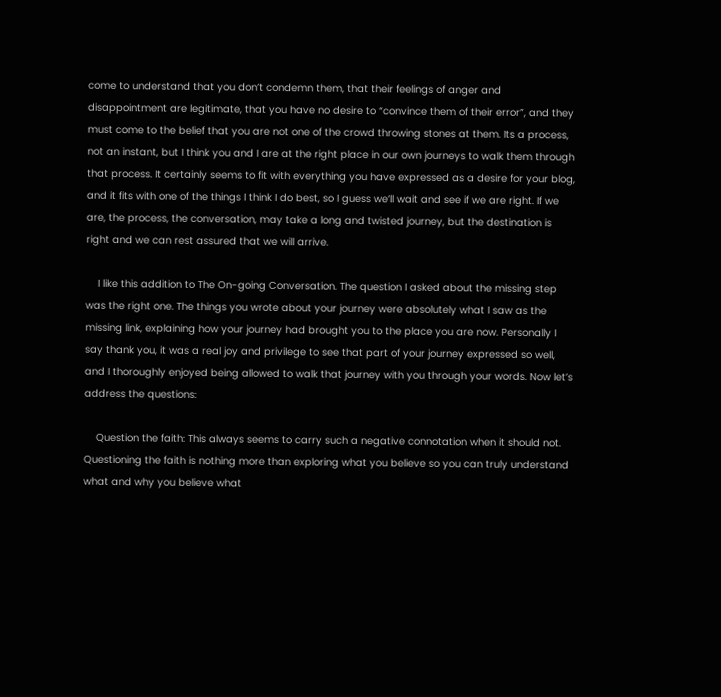come to understand that you don’t condemn them, that their feelings of anger and disappointment are legitimate, that you have no desire to “convince them of their error”, and they must come to the belief that you are not one of the crowd throwing stones at them. Its a process, not an instant, but I think you and I are at the right place in our own journeys to walk them through that process. It certainly seems to fit with everything you have expressed as a desire for your blog, and it fits with one of the things I think I do best, so I guess we’ll wait and see if we are right. If we are, the process, the conversation, may take a long and twisted journey, but the destination is right and we can rest assured that we will arrive.

    I like this addition to The On-going Conversation. The question I asked about the missing step was the right one. The things you wrote about your journey were absolutely what I saw as the missing link, explaining how your journey had brought you to the place you are now. Personally I say thank you, it was a real joy and privilege to see that part of your journey expressed so well, and I thoroughly enjoyed being allowed to walk that journey with you through your words. Now let’s address the questions:

    Question the faith: This always seems to carry such a negative connotation when it should not. Questioning the faith is nothing more than exploring what you believe so you can truly understand what and why you believe what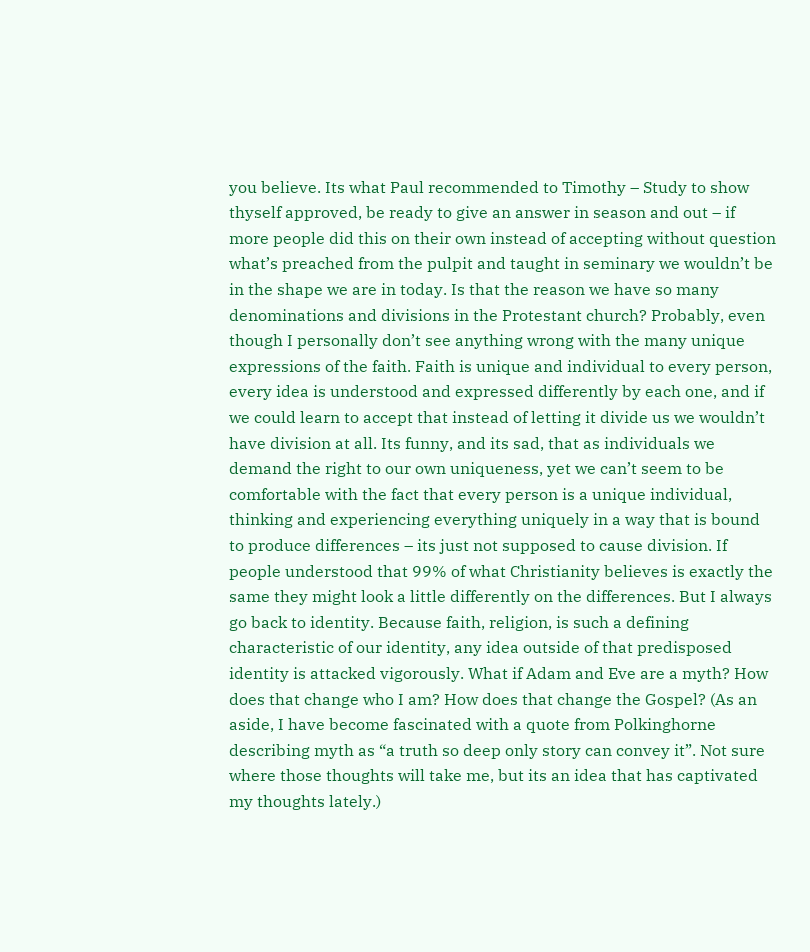you believe. Its what Paul recommended to Timothy – Study to show thyself approved, be ready to give an answer in season and out – if more people did this on their own instead of accepting without question what’s preached from the pulpit and taught in seminary we wouldn’t be in the shape we are in today. Is that the reason we have so many denominations and divisions in the Protestant church? Probably, even though I personally don’t see anything wrong with the many unique expressions of the faith. Faith is unique and individual to every person, every idea is understood and expressed differently by each one, and if we could learn to accept that instead of letting it divide us we wouldn’t have division at all. Its funny, and its sad, that as individuals we demand the right to our own uniqueness, yet we can’t seem to be comfortable with the fact that every person is a unique individual, thinking and experiencing everything uniquely in a way that is bound to produce differences – its just not supposed to cause division. If people understood that 99% of what Christianity believes is exactly the same they might look a little differently on the differences. But I always go back to identity. Because faith, religion, is such a defining characteristic of our identity, any idea outside of that predisposed identity is attacked vigorously. What if Adam and Eve are a myth? How does that change who I am? How does that change the Gospel? (As an aside, I have become fascinated with a quote from Polkinghorne describing myth as “a truth so deep only story can convey it”. Not sure where those thoughts will take me, but its an idea that has captivated my thoughts lately.)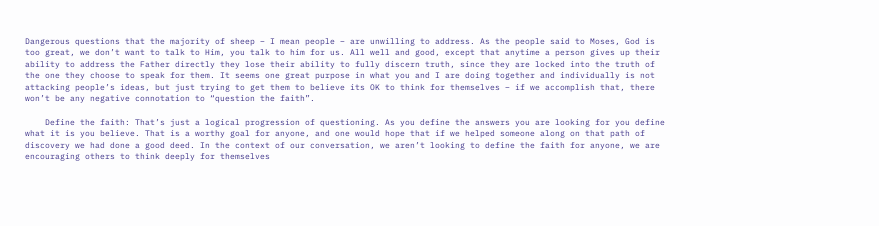Dangerous questions that the majority of sheep – I mean people – are unwilling to address. As the people said to Moses, God is too great, we don’t want to talk to Him, you talk to him for us. All well and good, except that anytime a person gives up their ability to address the Father directly they lose their ability to fully discern truth, since they are locked into the truth of the one they choose to speak for them. It seems one great purpose in what you and I are doing together and individually is not attacking people’s ideas, but just trying to get them to believe its OK to think for themselves – if we accomplish that, there won’t be any negative connotation to “question the faith”.

    Define the faith: That’s just a logical progression of questioning. As you define the answers you are looking for you define what it is you believe. That is a worthy goal for anyone, and one would hope that if we helped someone along on that path of discovery we had done a good deed. In the context of our conversation, we aren’t looking to define the faith for anyone, we are encouraging others to think deeply for themselves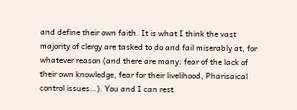and define their own faith. It is what I think the vast majority of clergy are tasked to do and fail miserably at, for whatever reason (and there are many: fear of the lack of their own knowledge, fear for their livelihood, Pharisaical control issues…). You and I can rest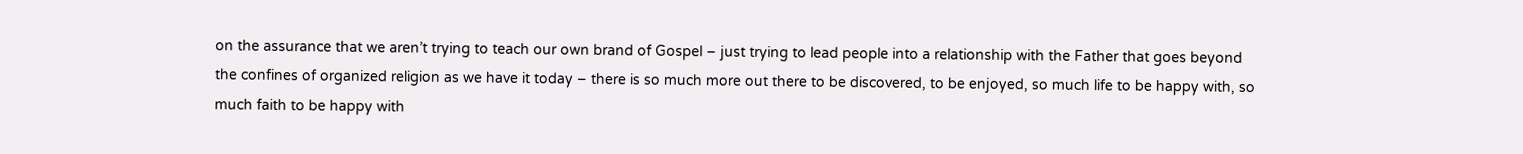on the assurance that we aren’t trying to teach our own brand of Gospel – just trying to lead people into a relationship with the Father that goes beyond the confines of organized religion as we have it today – there is so much more out there to be discovered, to be enjoyed, so much life to be happy with, so much faith to be happy with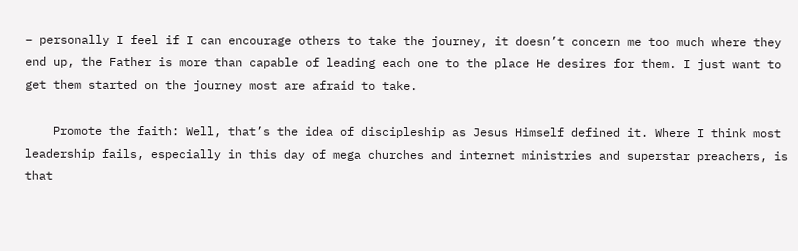– personally I feel if I can encourage others to take the journey, it doesn’t concern me too much where they end up, the Father is more than capable of leading each one to the place He desires for them. I just want to get them started on the journey most are afraid to take.

    Promote the faith: Well, that’s the idea of discipleship as Jesus Himself defined it. Where I think most leadership fails, especially in this day of mega churches and internet ministries and superstar preachers, is that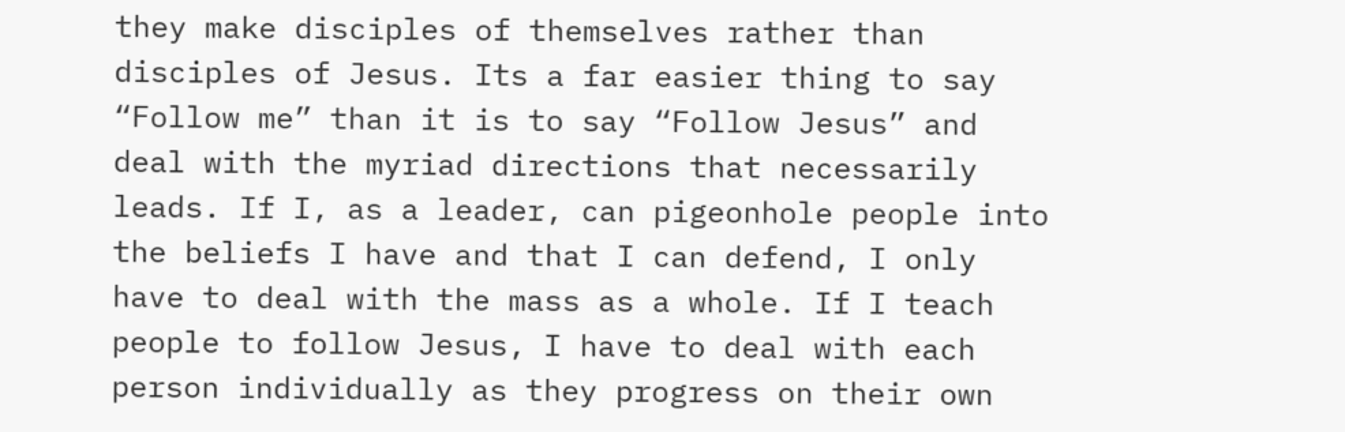they make disciples of themselves rather than disciples of Jesus. Its a far easier thing to say “Follow me” than it is to say “Follow Jesus” and deal with the myriad directions that necessarily leads. If I, as a leader, can pigeonhole people into the beliefs I have and that I can defend, I only have to deal with the mass as a whole. If I teach people to follow Jesus, I have to deal with each person individually as they progress on their own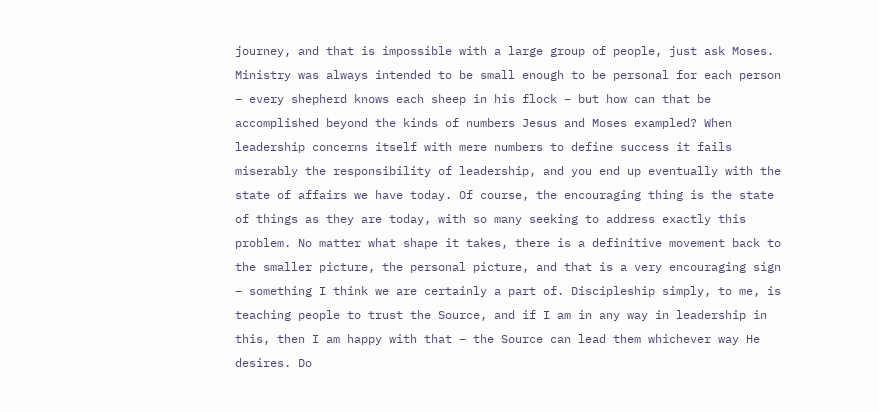journey, and that is impossible with a large group of people, just ask Moses. Ministry was always intended to be small enough to be personal for each person – every shepherd knows each sheep in his flock – but how can that be accomplished beyond the kinds of numbers Jesus and Moses exampled? When leadership concerns itself with mere numbers to define success it fails miserably the responsibility of leadership, and you end up eventually with the state of affairs we have today. Of course, the encouraging thing is the state of things as they are today, with so many seeking to address exactly this problem. No matter what shape it takes, there is a definitive movement back to the smaller picture, the personal picture, and that is a very encouraging sign – something I think we are certainly a part of. Discipleship simply, to me, is teaching people to trust the Source, and if I am in any way in leadership in this, then I am happy with that – the Source can lead them whichever way He desires. Do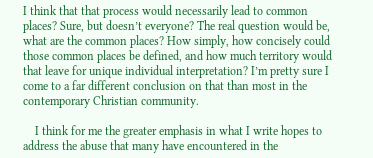I think that that process would necessarily lead to common places? Sure, but doesn’t everyone? The real question would be, what are the common places? How simply, how concisely could those common places be defined, and how much territory would that leave for unique individual interpretation? I’m pretty sure I come to a far different conclusion on that than most in the contemporary Christian community.

    I think for me the greater emphasis in what I write hopes to address the abuse that many have encountered in the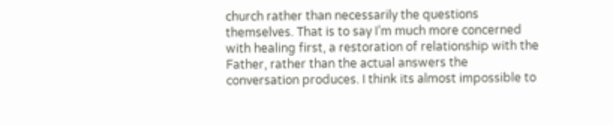church rather than necessarily the questions themselves. That is to say I’m much more concerned with healing first, a restoration of relationship with the Father, rather than the actual answers the conversation produces. I think its almost impossible to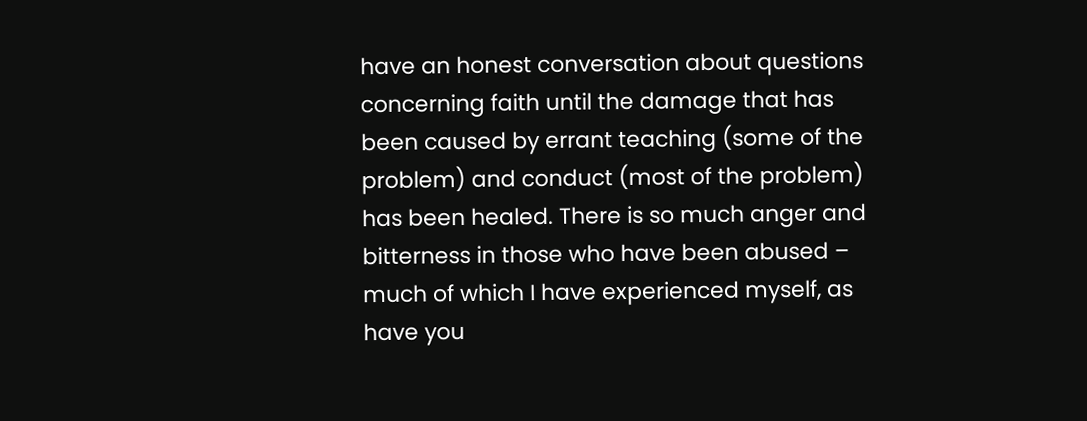have an honest conversation about questions concerning faith until the damage that has been caused by errant teaching (some of the problem) and conduct (most of the problem) has been healed. There is so much anger and bitterness in those who have been abused – much of which I have experienced myself, as have you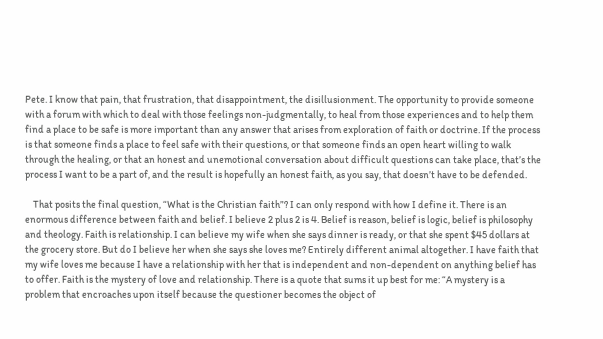Pete. I know that pain, that frustration, that disappointment, the disillusionment. The opportunity to provide someone with a forum with which to deal with those feelings non-judgmentally, to heal from those experiences and to help them find a place to be safe is more important than any answer that arises from exploration of faith or doctrine. If the process is that someone finds a place to feel safe with their questions, or that someone finds an open heart willing to walk through the healing, or that an honest and unemotional conversation about difficult questions can take place, that’s the process I want to be a part of, and the result is hopefully an honest faith, as you say, that doesn’t have to be defended.

    That posits the final question, “What is the Christian faith”? I can only respond with how I define it. There is an enormous difference between faith and belief. I believe 2 plus 2 is 4. Belief is reason, belief is logic, belief is philosophy and theology. Faith is relationship. I can believe my wife when she says dinner is ready, or that she spent $45 dollars at the grocery store. But do I believe her when she says she loves me? Entirely different animal altogether. I have faith that my wife loves me because I have a relationship with her that is independent and non-dependent on anything belief has to offer. Faith is the mystery of love and relationship. There is a quote that sums it up best for me: “A mystery is a problem that encroaches upon itself because the questioner becomes the object of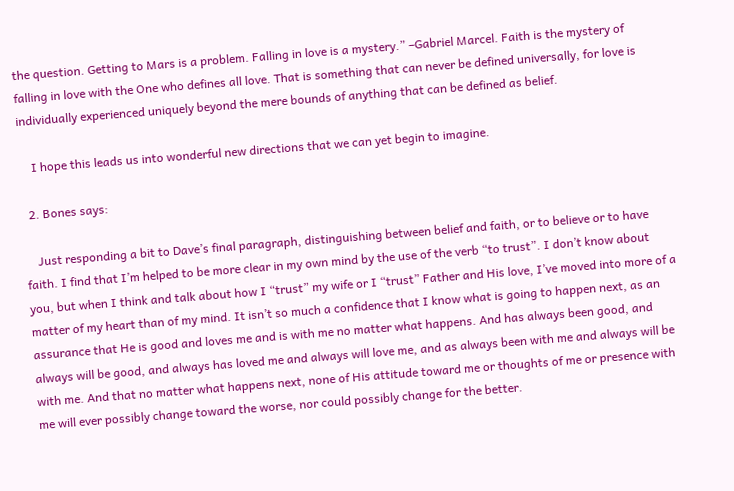the question. Getting to Mars is a problem. Falling in love is a mystery.” –Gabriel Marcel. Faith is the mystery of falling in love with the One who defines all love. That is something that can never be defined universally, for love is individually experienced uniquely beyond the mere bounds of anything that can be defined as belief.

    I hope this leads us into wonderful new directions that we can yet begin to imagine.

  2. Bones says:

    Just responding a bit to Dave’s final paragraph, distinguishing between belief and faith, or to believe or to have faith. I find that I’m helped to be more clear in my own mind by the use of the verb “to trust”. I don’t know about you, but when I think and talk about how I “trust” my wife or I “trust” Father and His love, I’ve moved into more of a matter of my heart than of my mind. It isn’t so much a confidence that I know what is going to happen next, as an assurance that He is good and loves me and is with me no matter what happens. And has always been good, and always will be good, and always has loved me and always will love me, and as always been with me and always will be with me. And that no matter what happens next, none of His attitude toward me or thoughts of me or presence with me will ever possibly change toward the worse, nor could possibly change for the better.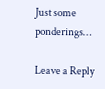Just some ponderings…

Leave a Reply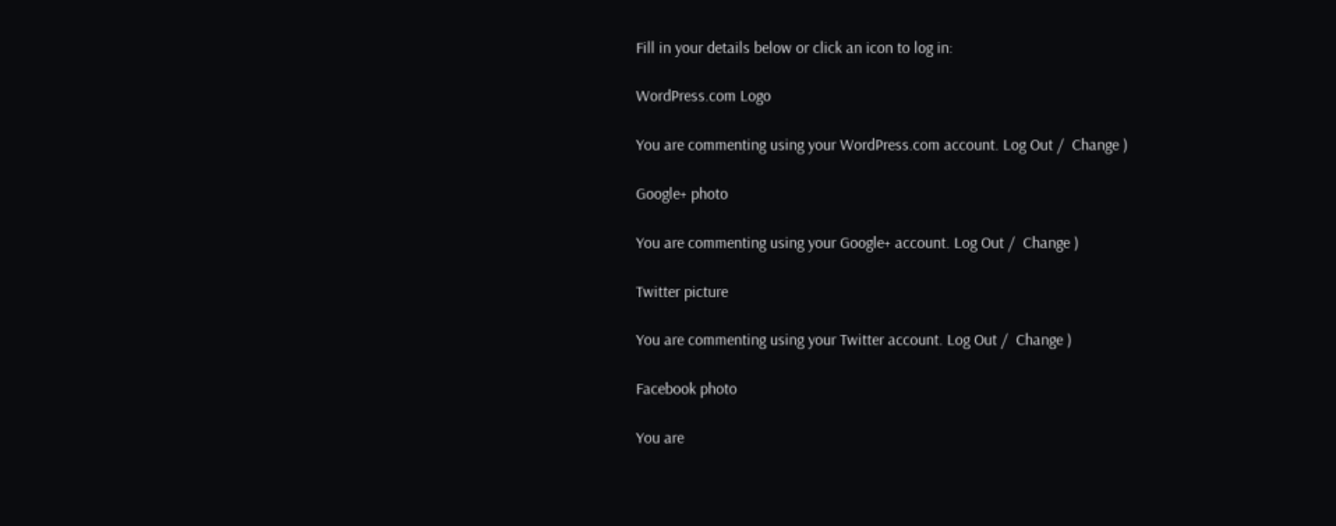Fill in your details below or click an icon to log in:

WordPress.com Logo

You are commenting using your WordPress.com account. Log Out /  Change )

Google+ photo

You are commenting using your Google+ account. Log Out /  Change )

Twitter picture

You are commenting using your Twitter account. Log Out /  Change )

Facebook photo

You are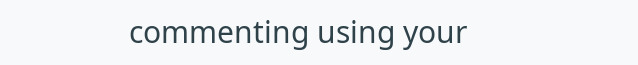commenting using your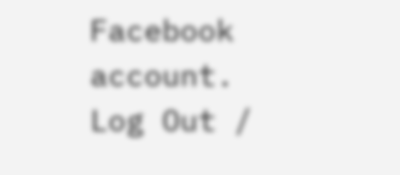Facebook account. Log Out /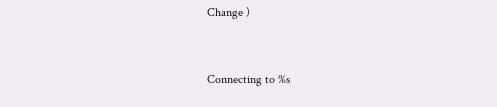Change )


Connecting to %s